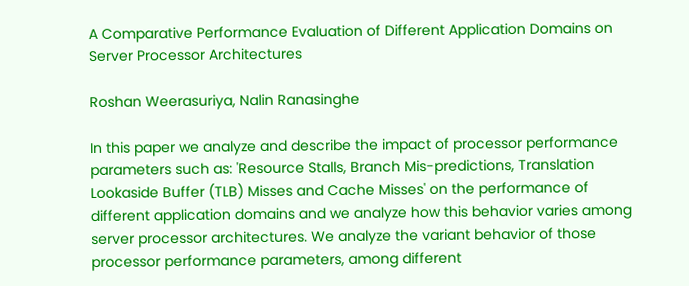A Comparative Performance Evaluation of Different Application Domains on Server Processor Architectures

Roshan Weerasuriya, Nalin Ranasinghe

In this paper we analyze and describe the impact of processor performance parameters such as: 'Resource Stalls, Branch Mis-predictions, Translation Lookaside Buffer (TLB) Misses and Cache Misses' on the performance of different application domains and we analyze how this behavior varies among server processor architectures. We analyze the variant behavior of those processor performance parameters, among different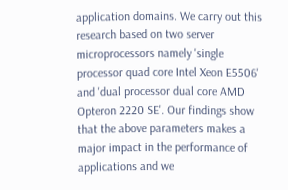application domains. We carry out this research based on two server microprocessors namely 'single processor quad core Intel Xeon E5506' and 'dual processor dual core AMD Opteron 2220 SE'. Our findings show that the above parameters makes a major impact in the performance of applications and we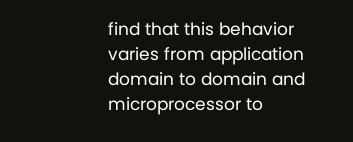find that this behavior varies from application domain to domain and microprocessor to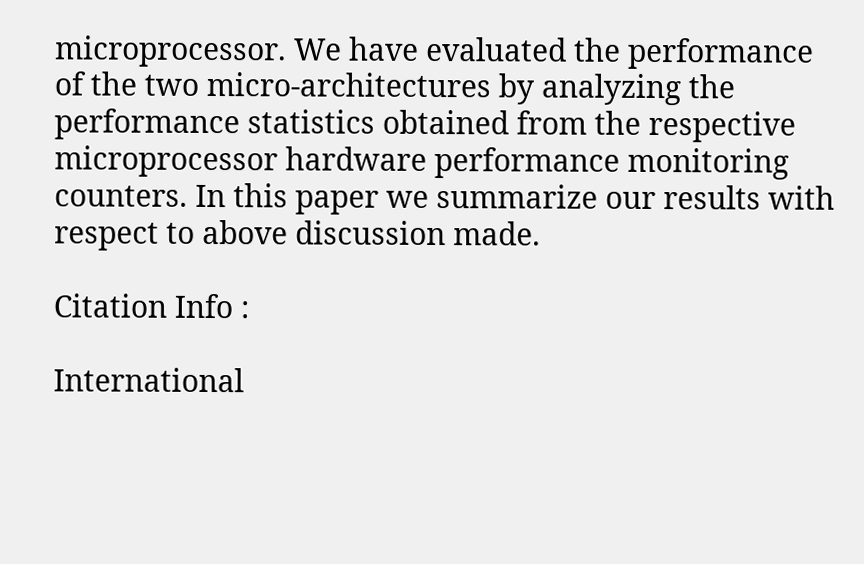microprocessor. We have evaluated the performance of the two micro-architectures by analyzing the performance statistics obtained from the respective microprocessor hardware performance monitoring counters. In this paper we summarize our results with respect to above discussion made.

Citation Info :

International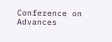Conference on Advances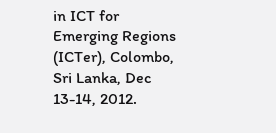in ICT for Emerging Regions (ICTer), Colombo, Sri Lanka, Dec 13-14, 2012.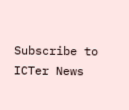Subscribe to ICTer News